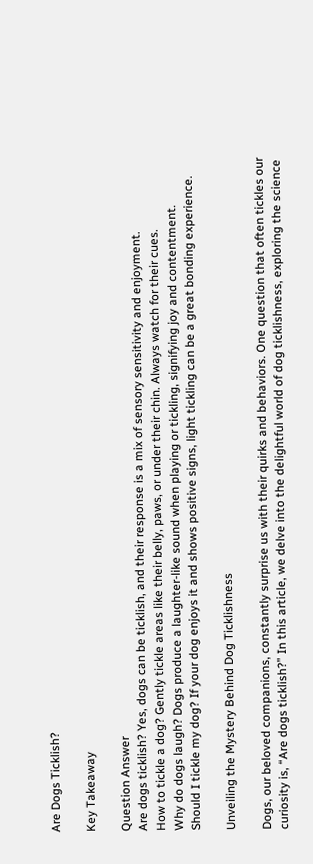Are Dogs Ticklish?

Key Takeaway

Question Answer
Are dogs ticklish? Yes, dogs can be ticklish, and their response is a mix of sensory sensitivity and enjoyment.
How to tickle a dog? Gently tickle areas like their belly, paws, or under their chin. Always watch for their cues.
Why do dogs laugh? Dogs produce a laughter-like sound when playing or tickling, signifying joy and contentment.
Should I tickle my dog? If your dog enjoys it and shows positive signs, light tickling can be a great bonding experience.

Unveiling the Mystery Behind Dog Ticklishness

Dogs, our beloved companions, constantly surprise us with their quirks and behaviors. One question that often tickles our curiosity is, “Are dogs ticklish?” In this article, we delve into the delightful world of dog ticklishness, exploring the science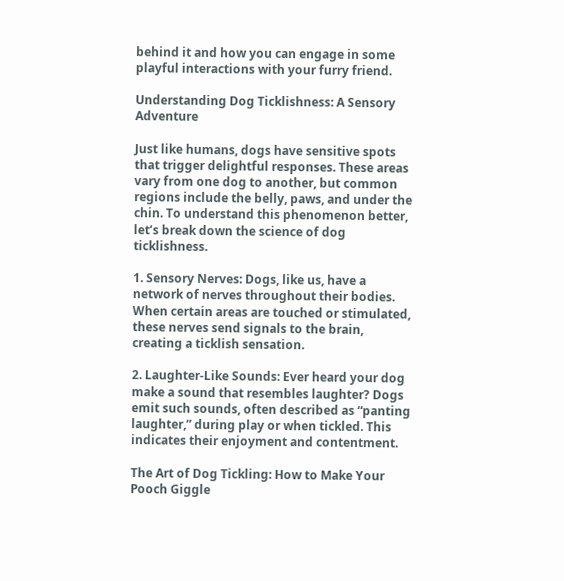behind it and how you can engage in some playful interactions with your furry friend.

Understanding Dog Ticklishness: A Sensory Adventure

Just like humans, dogs have sensitive spots that trigger delightful responses. These areas vary from one dog to another, but common regions include the belly, paws, and under the chin. To understand this phenomenon better, let’s break down the science of dog ticklishness.

1. Sensory Nerves: Dogs, like us, have a network of nerves throughout their bodies. When certain areas are touched or stimulated, these nerves send signals to the brain, creating a ticklish sensation.

2. Laughter-Like Sounds: Ever heard your dog make a sound that resembles laughter? Dogs emit such sounds, often described as “panting laughter,” during play or when tickled. This indicates their enjoyment and contentment.

The Art of Dog Tickling: How to Make Your Pooch Giggle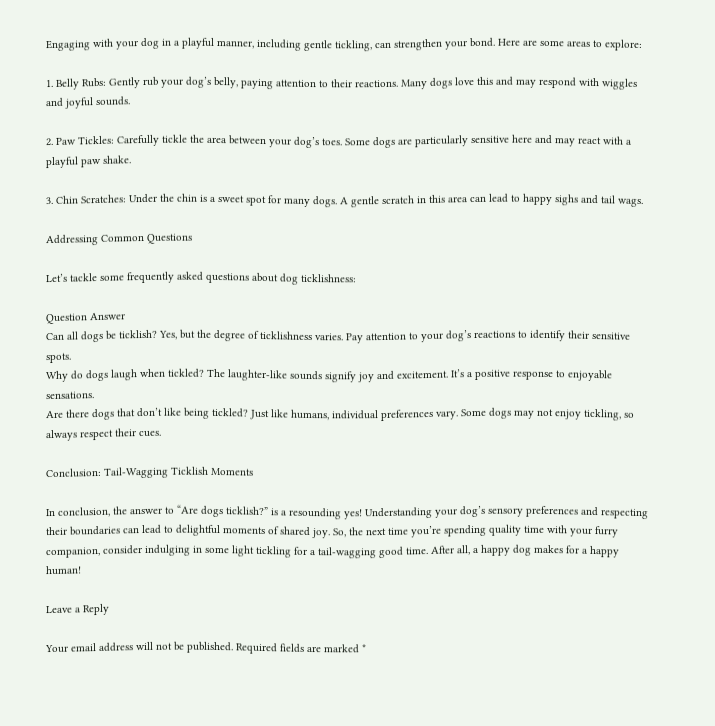Engaging with your dog in a playful manner, including gentle tickling, can strengthen your bond. Here are some areas to explore:

1. Belly Rubs: Gently rub your dog’s belly, paying attention to their reactions. Many dogs love this and may respond with wiggles and joyful sounds.

2. Paw Tickles: Carefully tickle the area between your dog’s toes. Some dogs are particularly sensitive here and may react with a playful paw shake.

3. Chin Scratches: Under the chin is a sweet spot for many dogs. A gentle scratch in this area can lead to happy sighs and tail wags.

Addressing Common Questions

Let’s tackle some frequently asked questions about dog ticklishness:

Question Answer
Can all dogs be ticklish? Yes, but the degree of ticklishness varies. Pay attention to your dog’s reactions to identify their sensitive spots.
Why do dogs laugh when tickled? The laughter-like sounds signify joy and excitement. It’s a positive response to enjoyable sensations.
Are there dogs that don’t like being tickled? Just like humans, individual preferences vary. Some dogs may not enjoy tickling, so always respect their cues.

Conclusion: Tail-Wagging Ticklish Moments

In conclusion, the answer to “Are dogs ticklish?” is a resounding yes! Understanding your dog’s sensory preferences and respecting their boundaries can lead to delightful moments of shared joy. So, the next time you’re spending quality time with your furry companion, consider indulging in some light tickling for a tail-wagging good time. After all, a happy dog makes for a happy human!

Leave a Reply

Your email address will not be published. Required fields are marked *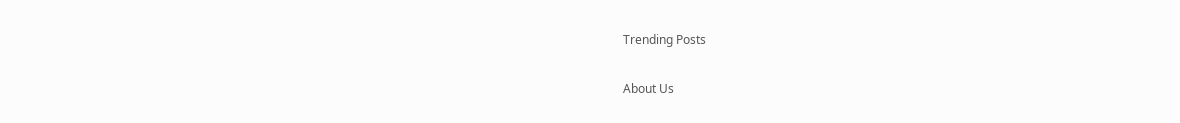Trending Posts

About Us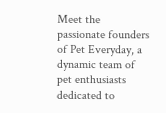Meet the passionate founders of Pet Everyday, a dynamic team of pet enthusiasts dedicated to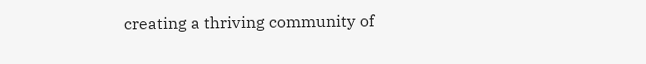creating a thriving community of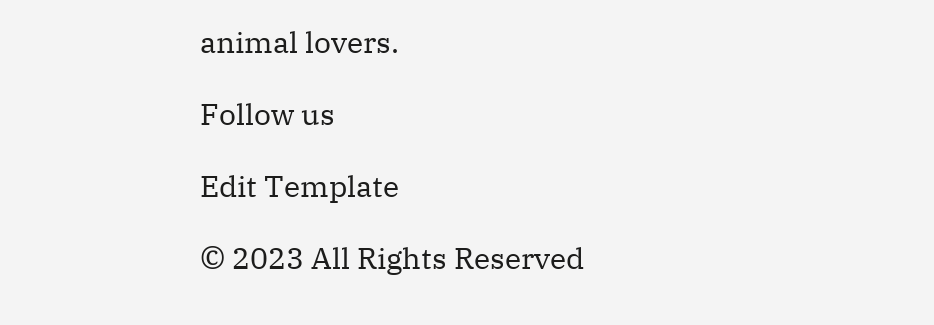animal lovers.

Follow us

Edit Template

© 2023 All Rights Reserved